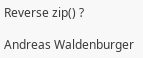Reverse zip() ?

Andreas Waldenburger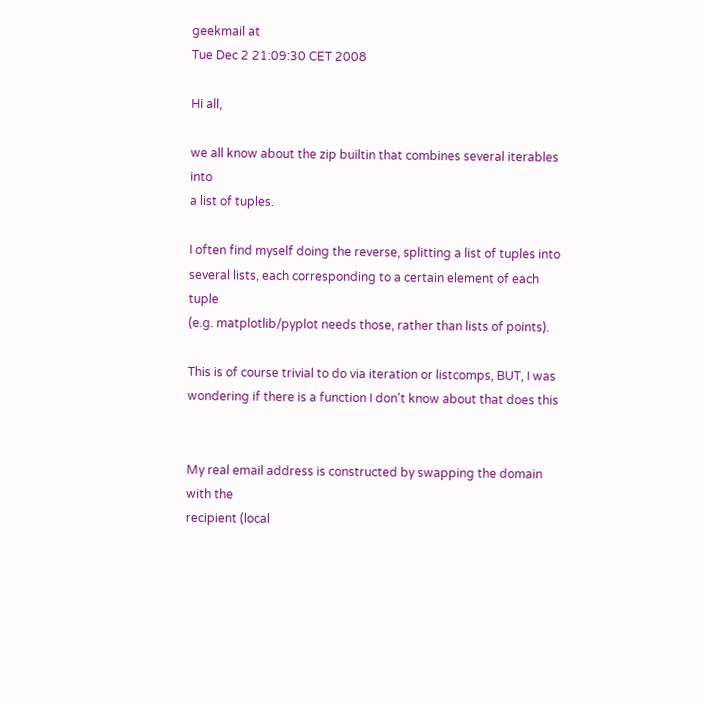geekmail at
Tue Dec 2 21:09:30 CET 2008

Hi all,

we all know about the zip builtin that combines several iterables into
a list of tuples.

I often find myself doing the reverse, splitting a list of tuples into
several lists, each corresponding to a certain element of each tuple
(e.g. matplotlib/pyplot needs those, rather than lists of points).

This is of course trivial to do via iteration or listcomps, BUT, I was
wondering if there is a function I don't know about that does this


My real email address is constructed by swapping the domain with the
recipient (local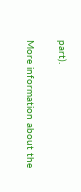part).

More information about the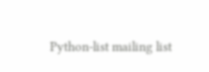Python-list mailing list